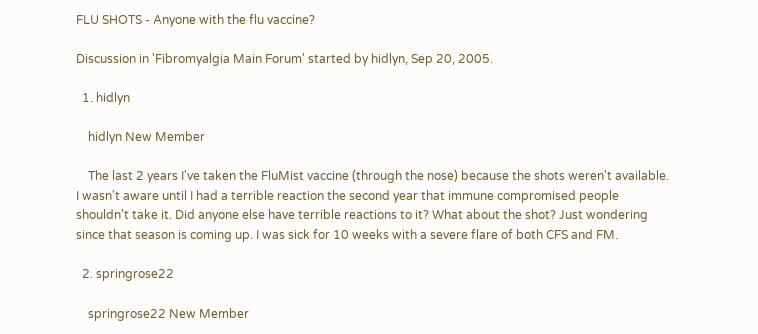FLU SHOTS - Anyone with the flu vaccine?

Discussion in 'Fibromyalgia Main Forum' started by hidlyn, Sep 20, 2005.

  1. hidlyn

    hidlyn New Member

    The last 2 years I've taken the FluMist vaccine (through the nose) because the shots weren't available. I wasn't aware until I had a terrible reaction the second year that immune compromised people shouldn't take it. Did anyone else have terrible reactions to it? What about the shot? Just wondering since that season is coming up. I was sick for 10 weeks with a severe flare of both CFS and FM.

  2. springrose22

    springrose22 New Member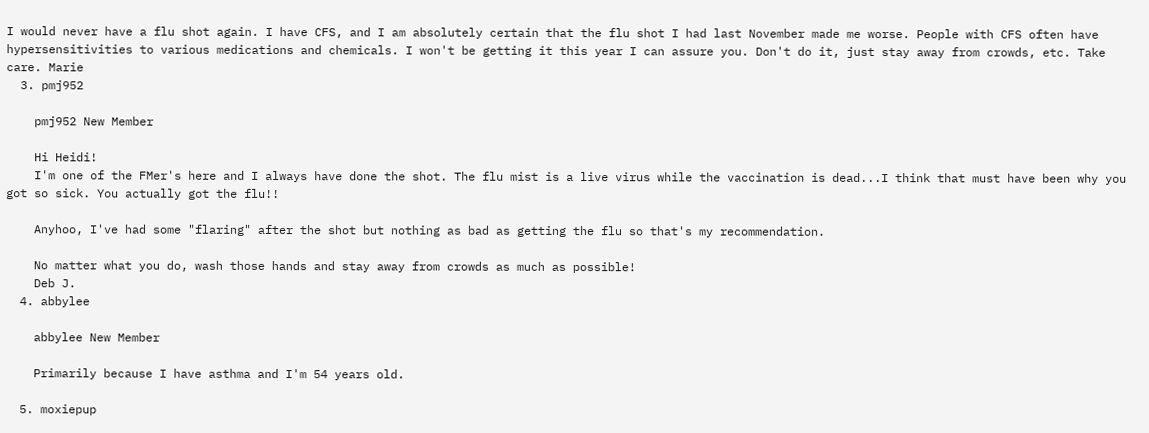I would never have a flu shot again. I have CFS, and I am absolutely certain that the flu shot I had last November made me worse. People with CFS often have hypersensitivities to various medications and chemicals. I won't be getting it this year I can assure you. Don't do it, just stay away from crowds, etc. Take care. Marie
  3. pmj952

    pmj952 New Member

    Hi Heidi!
    I'm one of the FMer's here and I always have done the shot. The flu mist is a live virus while the vaccination is dead...I think that must have been why you got so sick. You actually got the flu!!

    Anyhoo, I've had some "flaring" after the shot but nothing as bad as getting the flu so that's my recommendation.

    No matter what you do, wash those hands and stay away from crowds as much as possible!
    Deb J.
  4. abbylee

    abbylee New Member

    Primarily because I have asthma and I'm 54 years old.

  5. moxiepup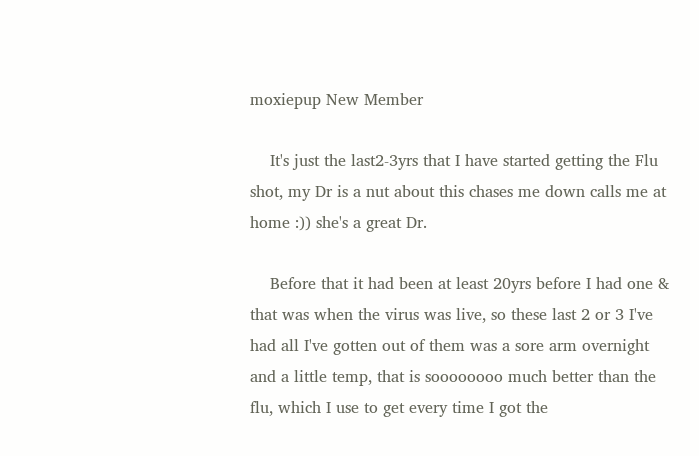moxiepup New Member

    It's just the last2-3yrs that I have started getting the Flu shot, my Dr is a nut about this chases me down calls me at home :)) she's a great Dr.

    Before that it had been at least 20yrs before I had one & that was when the virus was live, so these last 2 or 3 I've had all I've gotten out of them was a sore arm overnight and a little temp, that is soooooooo much better than the flu, which I use to get every time I got the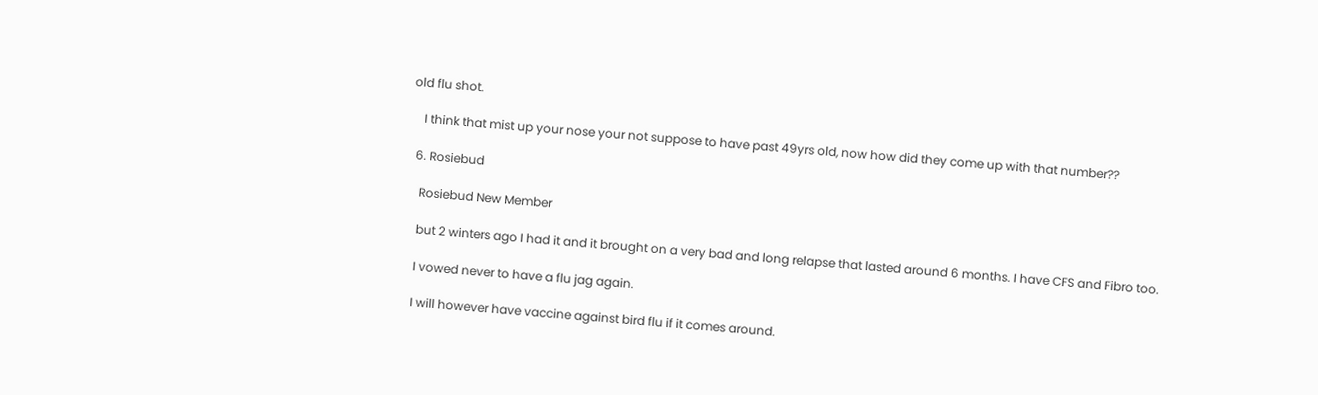old flu shot.

    I think that mist up your nose your not suppose to have past 49yrs old, now how did they come up with that number??

  6. Rosiebud

    Rosiebud New Member

    but 2 winters ago I had it and it brought on a very bad and long relapse that lasted around 6 months. I have CFS and Fibro too.

    I vowed never to have a flu jag again.

    I will however have vaccine against bird flu if it comes around.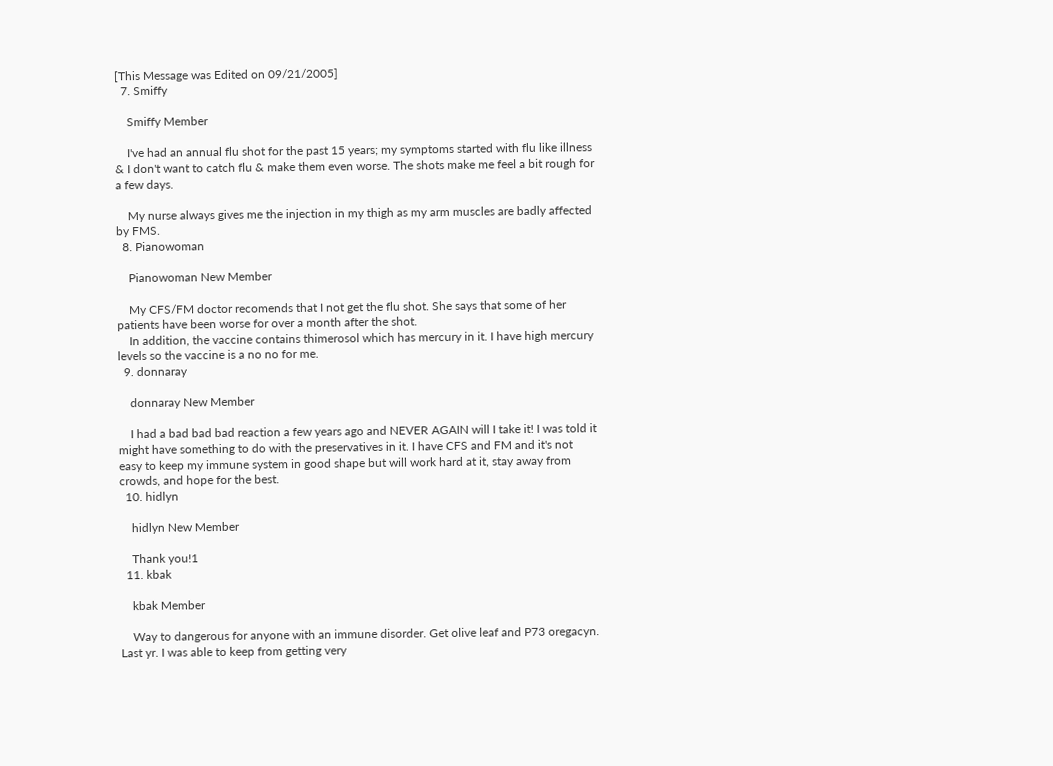[This Message was Edited on 09/21/2005]
  7. Smiffy

    Smiffy Member

    I've had an annual flu shot for the past 15 years; my symptoms started with flu like illness & I don't want to catch flu & make them even worse. The shots make me feel a bit rough for a few days.

    My nurse always gives me the injection in my thigh as my arm muscles are badly affected by FMS.
  8. Pianowoman

    Pianowoman New Member

    My CFS/FM doctor recomends that I not get the flu shot. She says that some of her patients have been worse for over a month after the shot.
    In addition, the vaccine contains thimerosol which has mercury in it. I have high mercury levels so the vaccine is a no no for me.
  9. donnaray

    donnaray New Member

    I had a bad bad bad reaction a few years ago and NEVER AGAIN will I take it! I was told it might have something to do with the preservatives in it. I have CFS and FM and it's not easy to keep my immune system in good shape but will work hard at it, stay away from crowds, and hope for the best.
  10. hidlyn

    hidlyn New Member

    Thank you!1
  11. kbak

    kbak Member

    Way to dangerous for anyone with an immune disorder. Get olive leaf and P73 oregacyn. Last yr. I was able to keep from getting very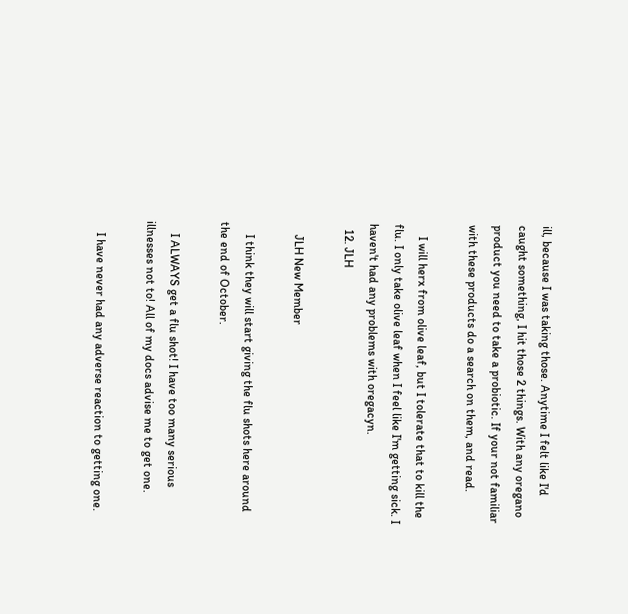ill, because I was taking those. Anytime I felt like I'd caught something, I hit those 2 things. With any oregano product you need to take a probiotic. If your not familiar with these products do a search on them, and read.

    I will herx from olive leaf, but I tolerate that to kill the flu. I only take olive leaf when I feel like I'm getting sick. I haven't had any problems with oregacyn.
  12. JLH

    JLH New Member

    I think they will start giving the flu shots here around the end of October.

    I ALWAYS get a flu shot! I have too many serious illnesses not to! All of my docs advise me to get one.

    I have never had any adverse reaction to getting one.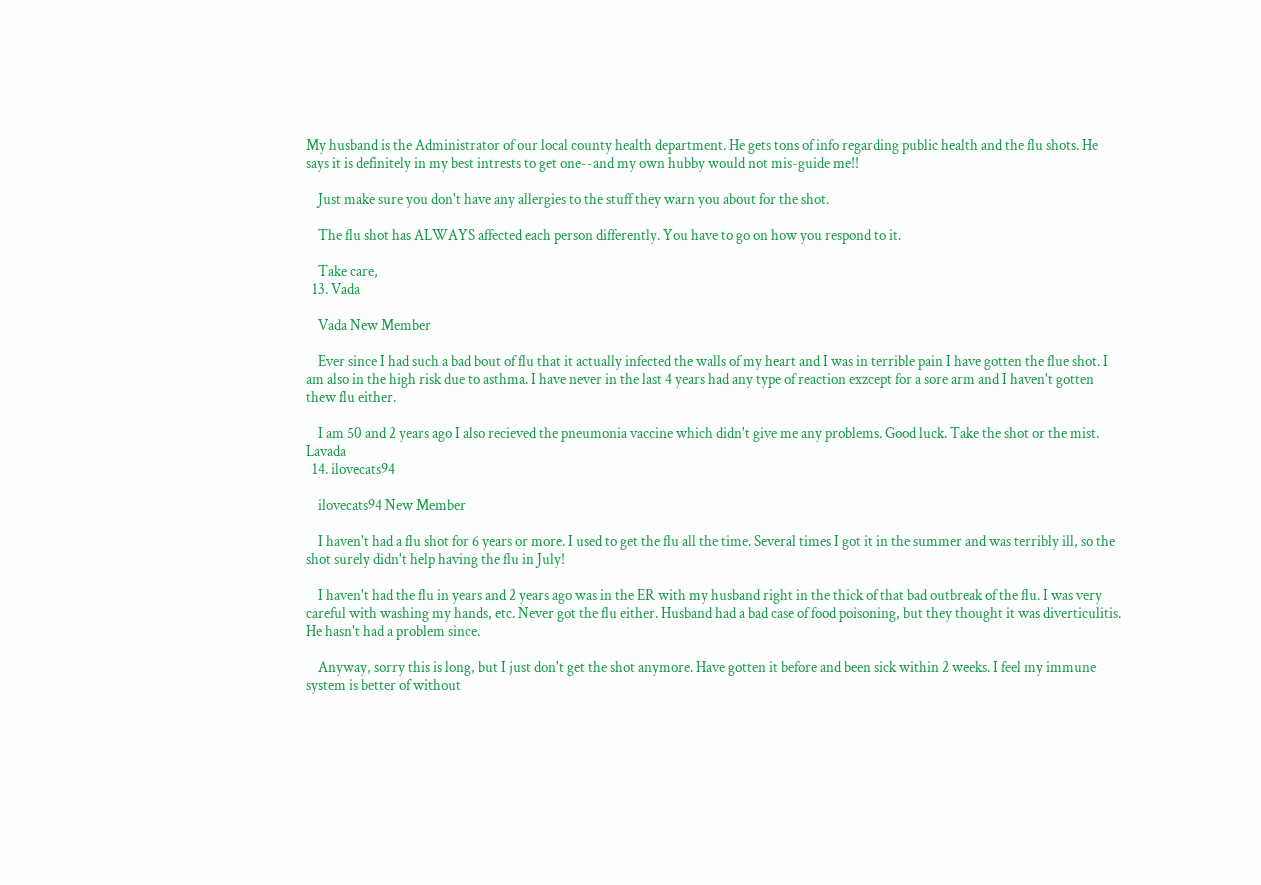My husband is the Administrator of our local county health department. He gets tons of info regarding public health and the flu shots. He says it is definitely in my best intrests to get one--and my own hubby would not mis-guide me!!

    Just make sure you don't have any allergies to the stuff they warn you about for the shot.

    The flu shot has ALWAYS affected each person differently. You have to go on how you respond to it.

    Take care,
  13. Vada

    Vada New Member

    Ever since I had such a bad bout of flu that it actually infected the walls of my heart and I was in terrible pain I have gotten the flue shot. I am also in the high risk due to asthma. I have never in the last 4 years had any type of reaction exzcept for a sore arm and I haven't gotten thew flu either.

    I am 50 and 2 years ago I also recieved the pneumonia vaccine which didn't give me any problems. Good luck. Take the shot or the mist. Lavada
  14. ilovecats94

    ilovecats94 New Member

    I haven't had a flu shot for 6 years or more. I used to get the flu all the time. Several times I got it in the summer and was terribly ill, so the shot surely didn't help having the flu in July!

    I haven't had the flu in years and 2 years ago was in the ER with my husband right in the thick of that bad outbreak of the flu. I was very careful with washing my hands, etc. Never got the flu either. Husband had a bad case of food poisoning, but they thought it was diverticulitis. He hasn't had a problem since.

    Anyway, sorry this is long, but I just don't get the shot anymore. Have gotten it before and been sick within 2 weeks. I feel my immune system is better of without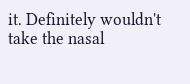it. Definitely wouldn't take the nasal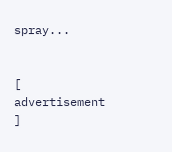spray...


[ advertisement ]